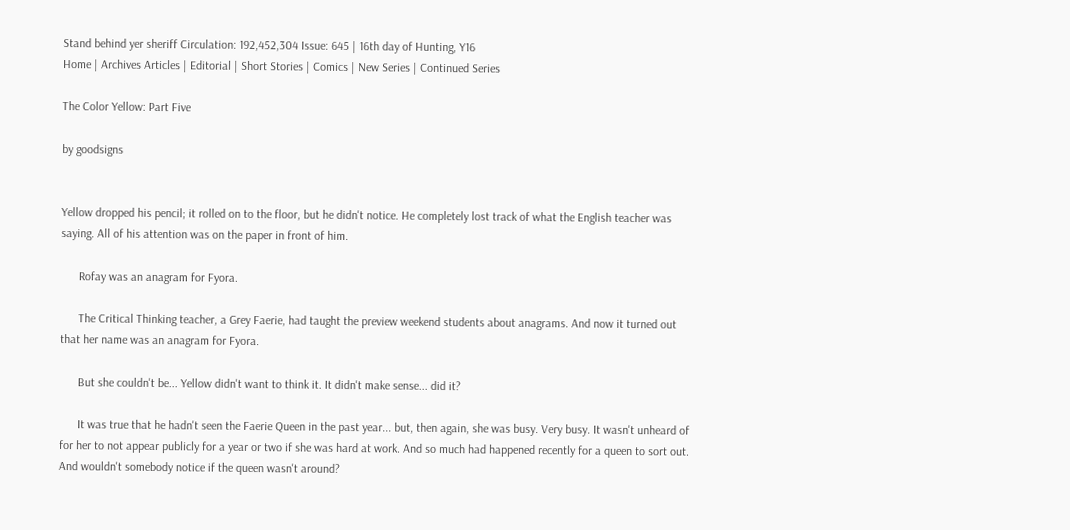Stand behind yer sheriff Circulation: 192,452,304 Issue: 645 | 16th day of Hunting, Y16
Home | Archives Articles | Editorial | Short Stories | Comics | New Series | Continued Series

The Color Yellow: Part Five

by goodsigns


Yellow dropped his pencil; it rolled on to the floor, but he didn't notice. He completely lost track of what the English teacher was saying. All of his attention was on the paper in front of him.

      Rofay was an anagram for Fyora.

      The Critical Thinking teacher, a Grey Faerie, had taught the preview weekend students about anagrams. And now it turned out that her name was an anagram for Fyora.

      But she couldn't be... Yellow didn't want to think it. It didn't make sense... did it?

      It was true that he hadn't seen the Faerie Queen in the past year... but, then again, she was busy. Very busy. It wasn't unheard of for her to not appear publicly for a year or two if she was hard at work. And so much had happened recently for a queen to sort out. And wouldn't somebody notice if the queen wasn't around?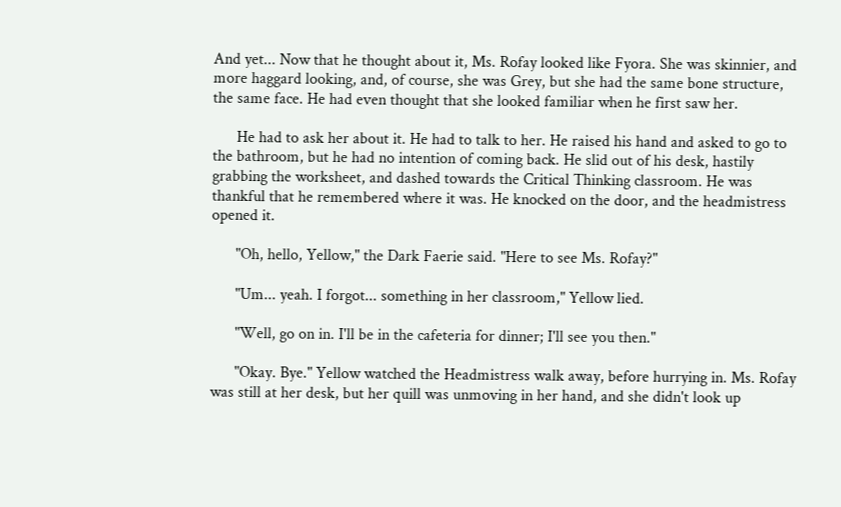And yet... Now that he thought about it, Ms. Rofay looked like Fyora. She was skinnier, and more haggard looking, and, of course, she was Grey, but she had the same bone structure, the same face. He had even thought that she looked familiar when he first saw her.

      He had to ask her about it. He had to talk to her. He raised his hand and asked to go to the bathroom, but he had no intention of coming back. He slid out of his desk, hastily grabbing the worksheet, and dashed towards the Critical Thinking classroom. He was thankful that he remembered where it was. He knocked on the door, and the headmistress opened it.

      "Oh, hello, Yellow," the Dark Faerie said. "Here to see Ms. Rofay?"

      "Um... yeah. I forgot... something in her classroom," Yellow lied.

      "Well, go on in. I'll be in the cafeteria for dinner; I'll see you then."

      "Okay. Bye." Yellow watched the Headmistress walk away, before hurrying in. Ms. Rofay was still at her desk, but her quill was unmoving in her hand, and she didn't look up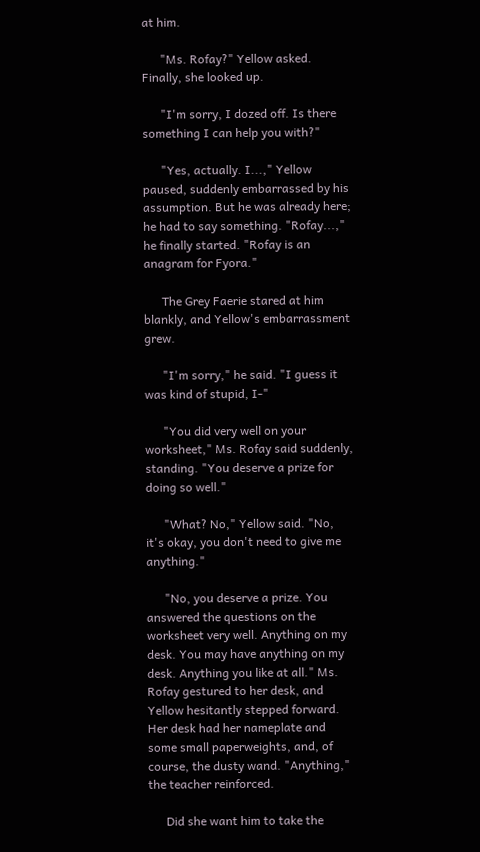at him.

      "Ms. Rofay?" Yellow asked. Finally, she looked up.

      "I'm sorry, I dozed off. Is there something I can help you with?"

      "Yes, actually. I...," Yellow paused, suddenly embarrassed by his assumption. But he was already here; he had to say something. "Rofay...," he finally started. "Rofay is an anagram for Fyora."

      The Grey Faerie stared at him blankly, and Yellow's embarrassment grew.

      "I'm sorry," he said. "I guess it was kind of stupid, I-"

      "You did very well on your worksheet," Ms. Rofay said suddenly, standing. "You deserve a prize for doing so well."

      "What? No," Yellow said. "No, it's okay, you don't need to give me anything."

      "No, you deserve a prize. You answered the questions on the worksheet very well. Anything on my desk. You may have anything on my desk. Anything you like at all." Ms. Rofay gestured to her desk, and Yellow hesitantly stepped forward. Her desk had her nameplate and some small paperweights, and, of course, the dusty wand. "Anything," the teacher reinforced.

      Did she want him to take the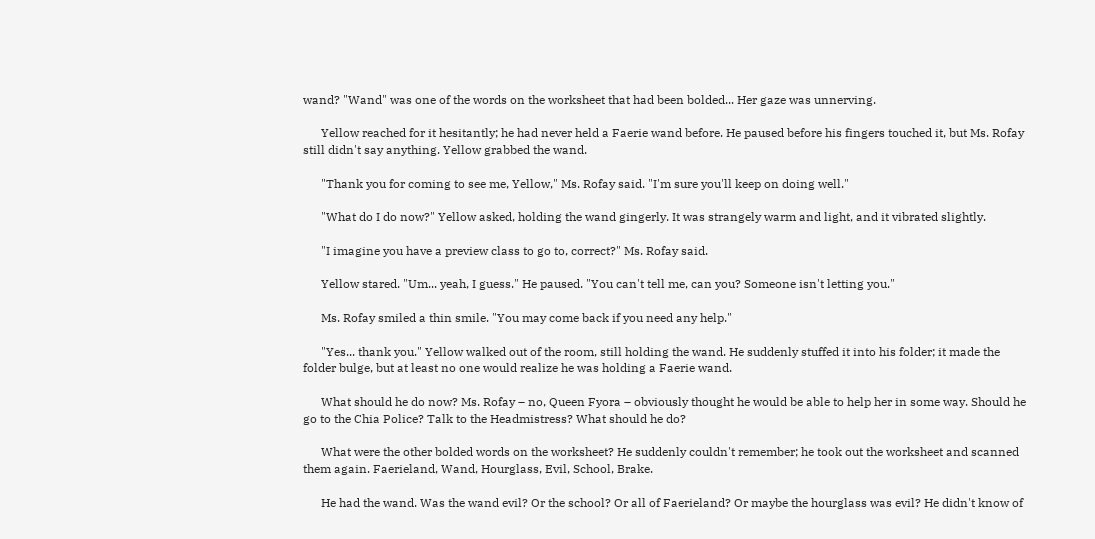wand? "Wand" was one of the words on the worksheet that had been bolded... Her gaze was unnerving.

      Yellow reached for it hesitantly; he had never held a Faerie wand before. He paused before his fingers touched it, but Ms. Rofay still didn't say anything. Yellow grabbed the wand.

      "Thank you for coming to see me, Yellow," Ms. Rofay said. "I'm sure you'll keep on doing well."

      "What do I do now?" Yellow asked, holding the wand gingerly. It was strangely warm and light, and it vibrated slightly.

      "I imagine you have a preview class to go to, correct?" Ms. Rofay said.

      Yellow stared. "Um... yeah, I guess." He paused. "You can't tell me, can you? Someone isn't letting you."

      Ms. Rofay smiled a thin smile. "You may come back if you need any help."

      "Yes... thank you." Yellow walked out of the room, still holding the wand. He suddenly stuffed it into his folder; it made the folder bulge, but at least no one would realize he was holding a Faerie wand.

      What should he do now? Ms. Rofay – no, Queen Fyora – obviously thought he would be able to help her in some way. Should he go to the Chia Police? Talk to the Headmistress? What should he do?

      What were the other bolded words on the worksheet? He suddenly couldn't remember; he took out the worksheet and scanned them again. Faerieland, Wand, Hourglass, Evil, School, Brake.

      He had the wand. Was the wand evil? Or the school? Or all of Faerieland? Or maybe the hourglass was evil? He didn't know of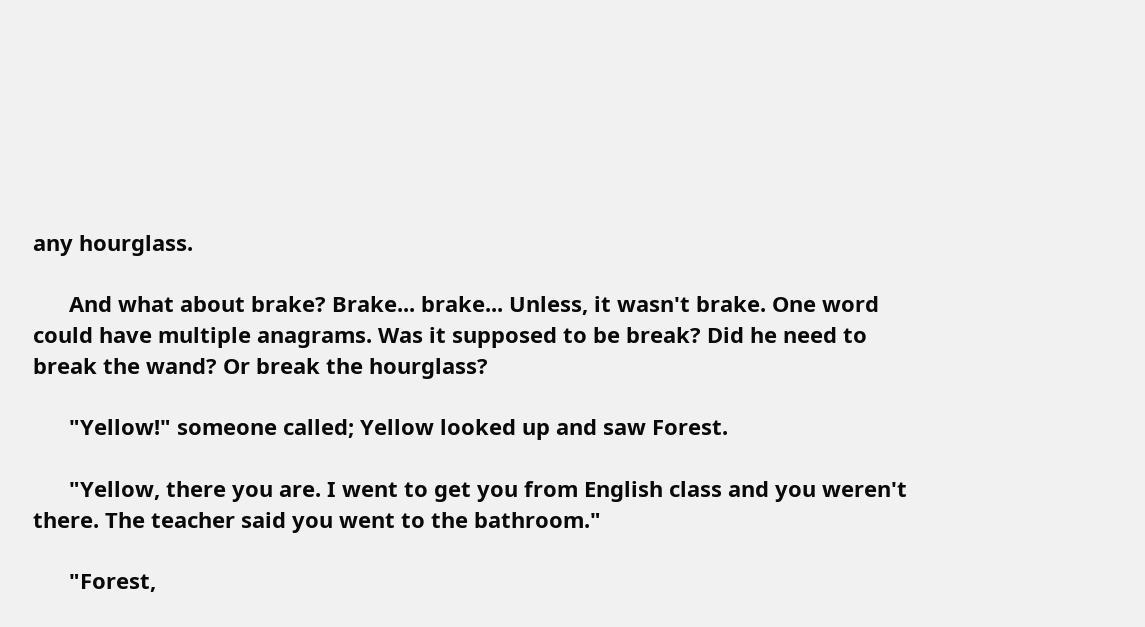any hourglass.

      And what about brake? Brake... brake... Unless, it wasn't brake. One word could have multiple anagrams. Was it supposed to be break? Did he need to break the wand? Or break the hourglass?

      "Yellow!" someone called; Yellow looked up and saw Forest.

      "Yellow, there you are. I went to get you from English class and you weren't there. The teacher said you went to the bathroom."

      "Forest,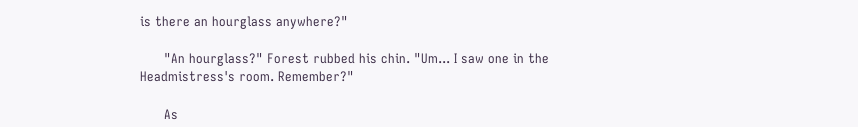is there an hourglass anywhere?"

      "An hourglass?" Forest rubbed his chin. "Um... I saw one in the Headmistress's room. Remember?"

      As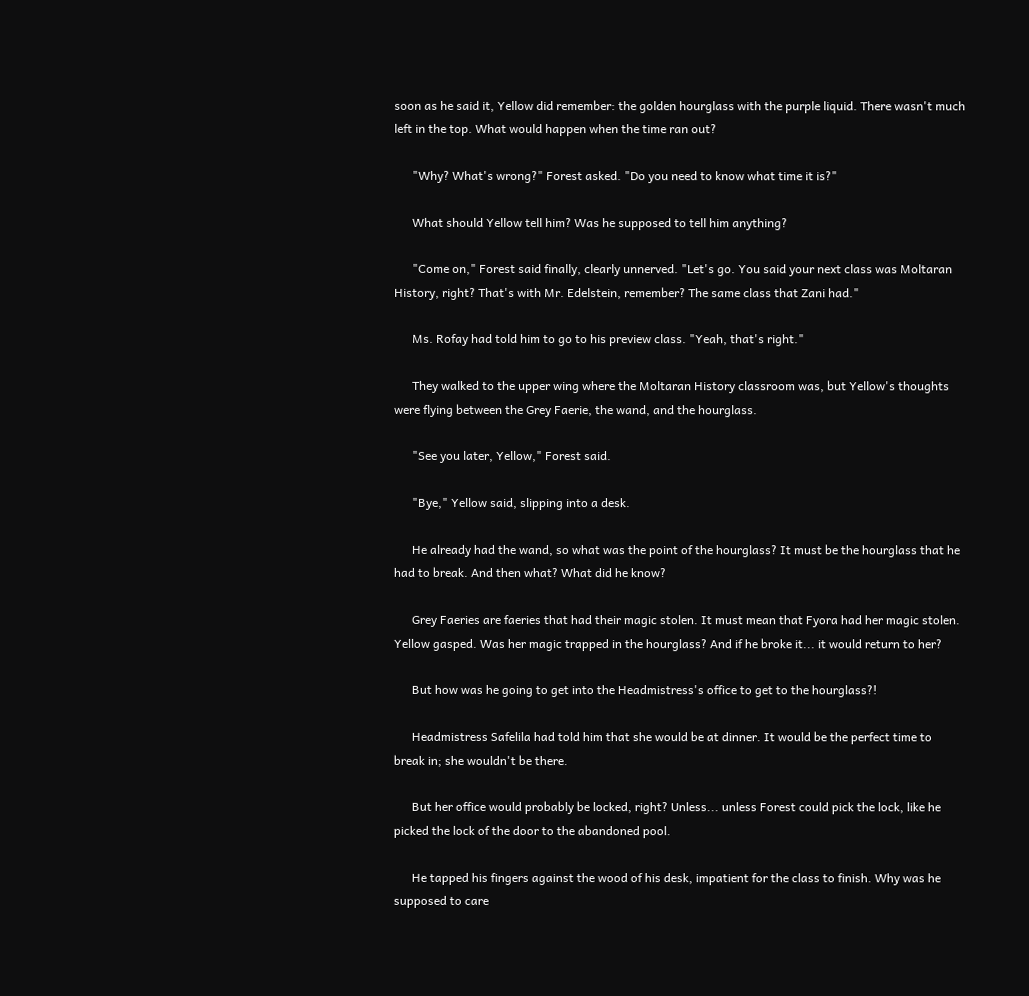soon as he said it, Yellow did remember: the golden hourglass with the purple liquid. There wasn't much left in the top. What would happen when the time ran out?

      "Why? What's wrong?" Forest asked. "Do you need to know what time it is?"

      What should Yellow tell him? Was he supposed to tell him anything?

      "Come on," Forest said finally, clearly unnerved. "Let's go. You said your next class was Moltaran History, right? That's with Mr. Edelstein, remember? The same class that Zani had."

      Ms. Rofay had told him to go to his preview class. "Yeah, that's right."

      They walked to the upper wing where the Moltaran History classroom was, but Yellow's thoughts were flying between the Grey Faerie, the wand, and the hourglass.

      "See you later, Yellow," Forest said.

      "Bye," Yellow said, slipping into a desk.

      He already had the wand, so what was the point of the hourglass? It must be the hourglass that he had to break. And then what? What did he know?

      Grey Faeries are faeries that had their magic stolen. It must mean that Fyora had her magic stolen. Yellow gasped. Was her magic trapped in the hourglass? And if he broke it... it would return to her?

      But how was he going to get into the Headmistress's office to get to the hourglass?!

      Headmistress Safelila had told him that she would be at dinner. It would be the perfect time to break in; she wouldn't be there.

      But her office would probably be locked, right? Unless... unless Forest could pick the lock, like he picked the lock of the door to the abandoned pool.

      He tapped his fingers against the wood of his desk, impatient for the class to finish. Why was he supposed to care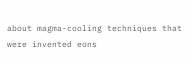about magma-cooling techniques that were invented eons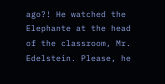ago?! He watched the Elephante at the head of the classroom, Mr. Edelstein. Please, he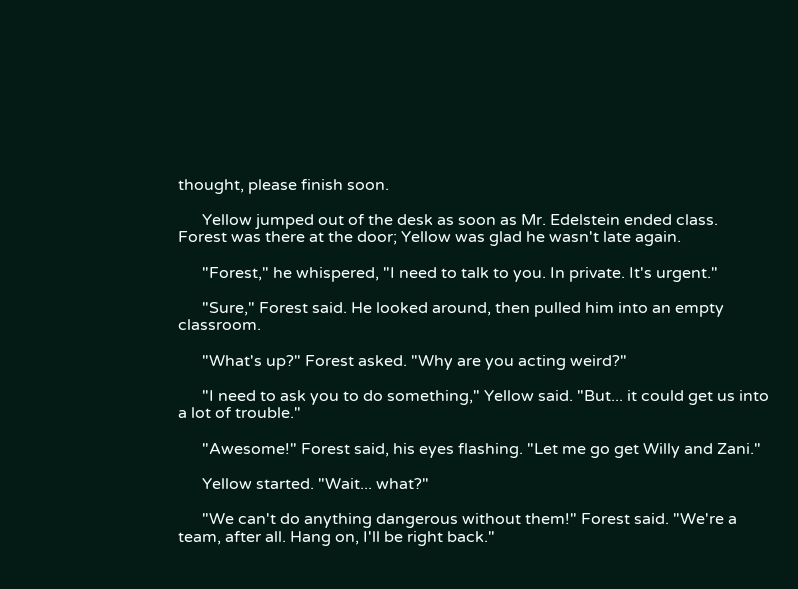thought, please finish soon.

      Yellow jumped out of the desk as soon as Mr. Edelstein ended class. Forest was there at the door; Yellow was glad he wasn't late again.

      "Forest," he whispered, "I need to talk to you. In private. It's urgent."

      "Sure," Forest said. He looked around, then pulled him into an empty classroom.

      "What's up?" Forest asked. "Why are you acting weird?"

      "I need to ask you to do something," Yellow said. "But... it could get us into a lot of trouble."

      "Awesome!" Forest said, his eyes flashing. "Let me go get Willy and Zani."

      Yellow started. "Wait... what?"

      "We can't do anything dangerous without them!" Forest said. "We're a team, after all. Hang on, I'll be right back."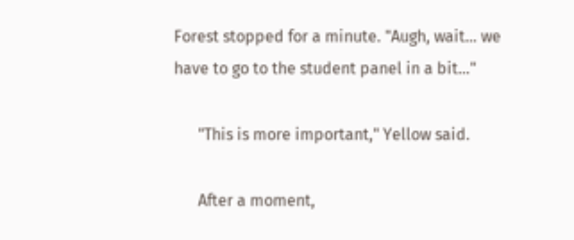Forest stopped for a minute. "Augh, wait... we have to go to the student panel in a bit..."

      "This is more important," Yellow said.

      After a moment,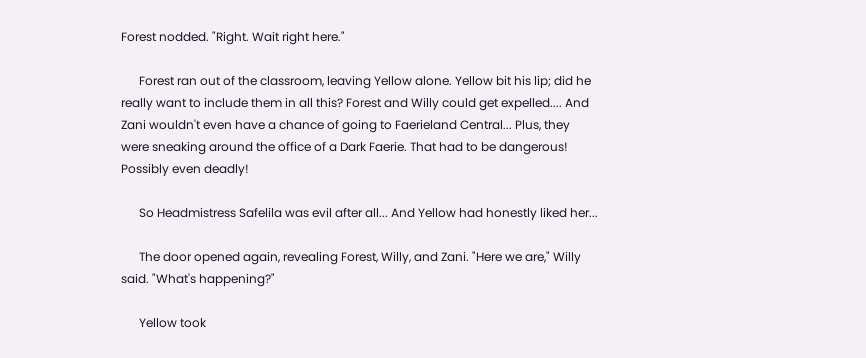Forest nodded. "Right. Wait right here."

      Forest ran out of the classroom, leaving Yellow alone. Yellow bit his lip; did he really want to include them in all this? Forest and Willy could get expelled.... And Zani wouldn't even have a chance of going to Faerieland Central... Plus, they were sneaking around the office of a Dark Faerie. That had to be dangerous! Possibly even deadly!

      So Headmistress Safelila was evil after all... And Yellow had honestly liked her...

      The door opened again, revealing Forest, Willy, and Zani. "Here we are," Willy said. "What's happening?"

      Yellow took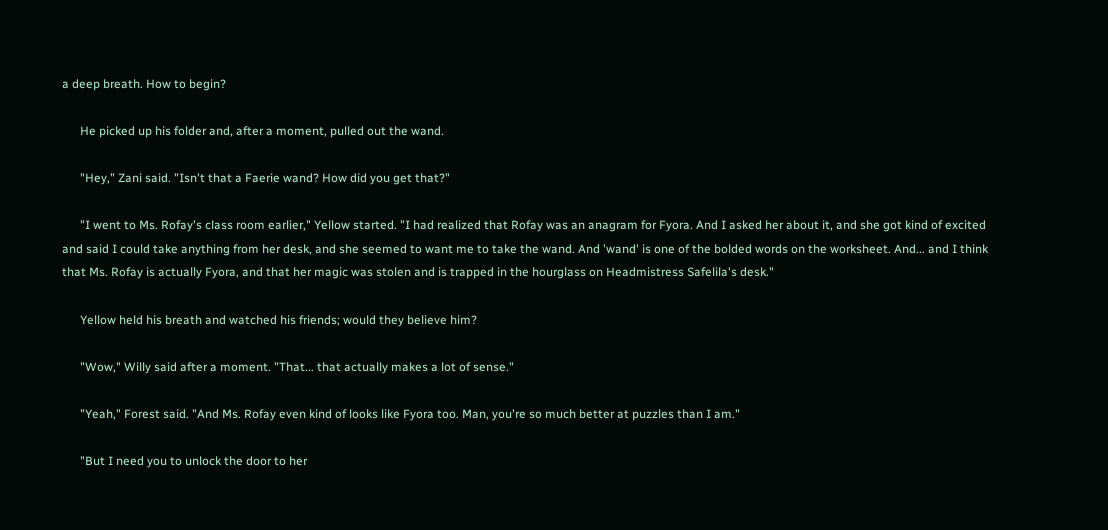a deep breath. How to begin?

      He picked up his folder and, after a moment, pulled out the wand.

      "Hey," Zani said. "Isn't that a Faerie wand? How did you get that?"

      "I went to Ms. Rofay's class room earlier," Yellow started. "I had realized that Rofay was an anagram for Fyora. And I asked her about it, and she got kind of excited and said I could take anything from her desk, and she seemed to want me to take the wand. And 'wand' is one of the bolded words on the worksheet. And... and I think that Ms. Rofay is actually Fyora, and that her magic was stolen and is trapped in the hourglass on Headmistress Safelila's desk."

      Yellow held his breath and watched his friends; would they believe him?

      "Wow," Willy said after a moment. "That... that actually makes a lot of sense."

      "Yeah," Forest said. "And Ms. Rofay even kind of looks like Fyora too. Man, you're so much better at puzzles than I am."

      "But I need you to unlock the door to her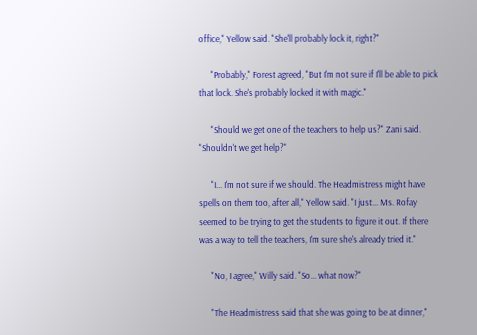office," Yellow said. "She'll probably lock it, right?"

      "Probably," Forest agreed, "But I'm not sure if I'll be able to pick that lock. She's probably locked it with magic."

      "Should we get one of the teachers to help us?" Zani said. "Shouldn't we get help?"

      "I... I'm not sure if we should. The Headmistress might have spells on them too, after all," Yellow said. "I just... Ms. Rofay seemed to be trying to get the students to figure it out. If there was a way to tell the teachers, I'm sure she's already tried it."

      "No, I agree," Willy said. "So... what now?"

      "The Headmistress said that she was going to be at dinner,"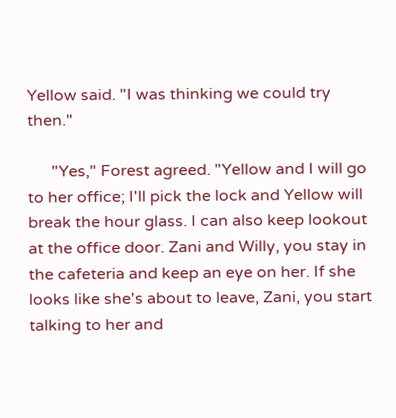Yellow said. "I was thinking we could try then."

      "Yes," Forest agreed. "Yellow and I will go to her office; I'll pick the lock and Yellow will break the hour glass. I can also keep lookout at the office door. Zani and Willy, you stay in the cafeteria and keep an eye on her. If she looks like she's about to leave, Zani, you start talking to her and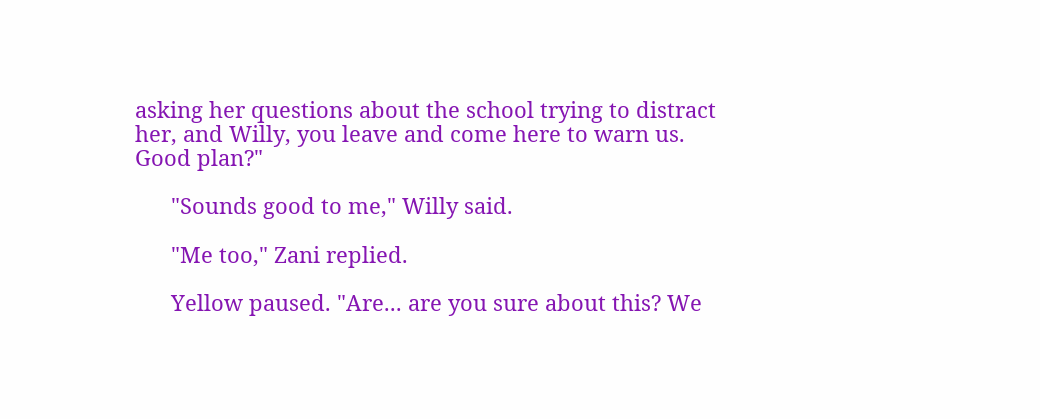asking her questions about the school trying to distract her, and Willy, you leave and come here to warn us. Good plan?"

      "Sounds good to me," Willy said.

      "Me too," Zani replied.

      Yellow paused. "Are... are you sure about this? We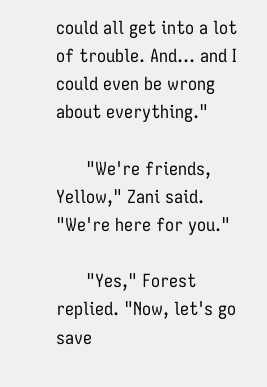could all get into a lot of trouble. And... and I could even be wrong about everything."

      "We're friends, Yellow," Zani said. "We're here for you."

      "Yes," Forest replied. "Now, let's go save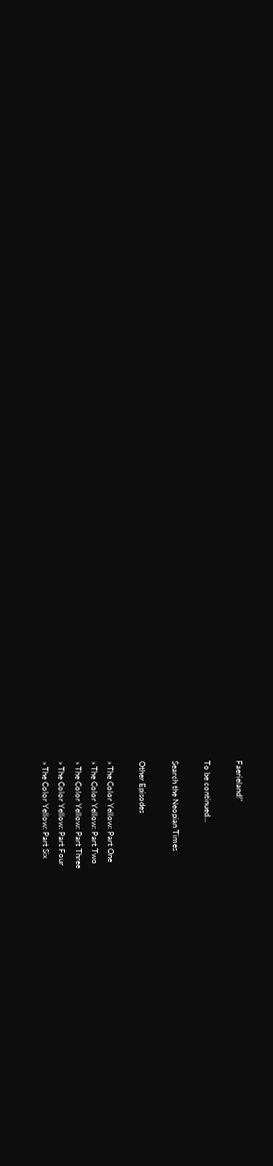Faerieland!"

To be continued...

Search the Neopian Times

Other Episodes

» The Color Yellow: Part One
» The Color Yellow: Part Two
» The Color Yellow: Part Three
» The Color Yellow: Part Four
» The Color Yellow: Part Six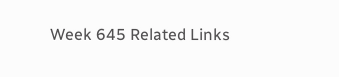Week 645 Related Links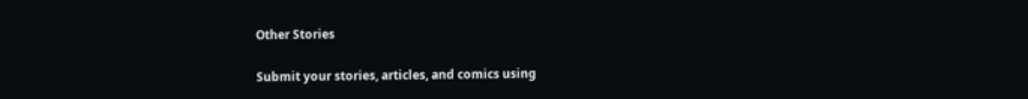Other Stories

Submit your stories, articles, and comics using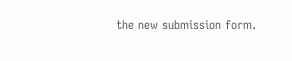the new submission form.